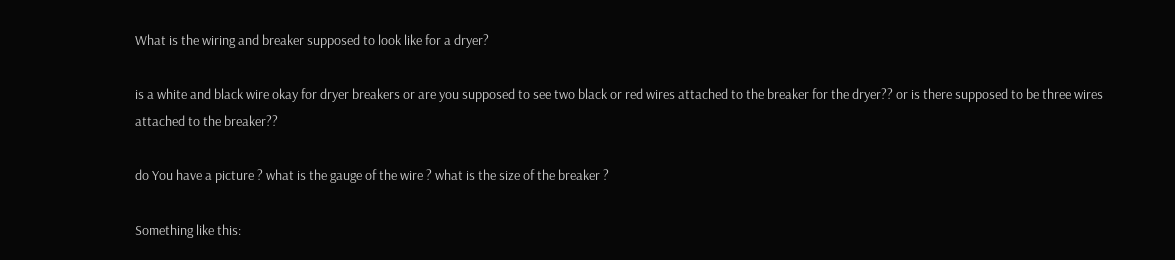What is the wiring and breaker supposed to look like for a dryer?

is a white and black wire okay for dryer breakers or are you supposed to see two black or red wires attached to the breaker for the dryer?? or is there supposed to be three wires attached to the breaker??

do You have a picture ? what is the gauge of the wire ? what is the size of the breaker ?

Something like this: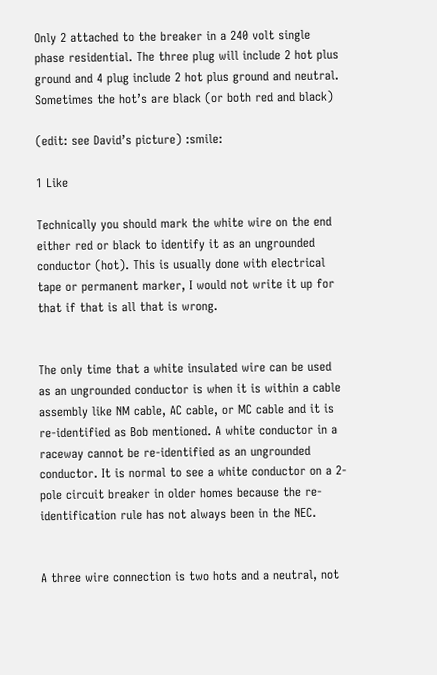Only 2 attached to the breaker in a 240 volt single phase residential. The three plug will include 2 hot plus ground and 4 plug include 2 hot plus ground and neutral. Sometimes the hot’s are black (or both red and black)

(edit: see David’s picture) :smile:

1 Like

Technically you should mark the white wire on the end either red or black to identify it as an ungrounded conductor (hot). This is usually done with electrical tape or permanent marker, I would not write it up for that if that is all that is wrong.


The only time that a white insulated wire can be used as an ungrounded conductor is when it is within a cable assembly like NM cable, AC cable, or MC cable and it is re-identified as Bob mentioned. A white conductor in a raceway cannot be re-identified as an ungrounded conductor. It is normal to see a white conductor on a 2-pole circuit breaker in older homes because the re-identification rule has not always been in the NEC.


A three wire connection is two hots and a neutral, not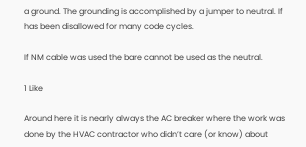a ground. The grounding is accomplished by a jumper to neutral. If has been disallowed for many code cycles.

If NM cable was used the bare cannot be used as the neutral.

1 Like

Around here it is nearly always the AC breaker where the work was done by the HVAC contractor who didn’t care (or know) about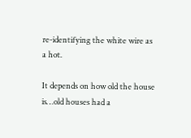re-identifying the white wire as a hot.

It depends on how old the house is…old houses had a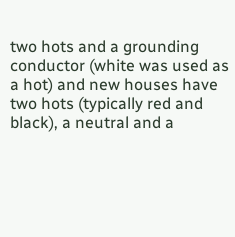two hots and a grounding conductor (white was used as a hot) and new houses have two hots (typically red and black), a neutral and a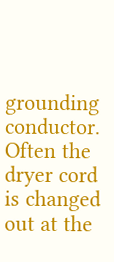grounding conductor. Often the dryer cord is changed out at the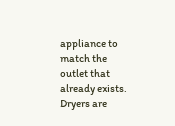appliance to match the outlet that already exists. Dryers are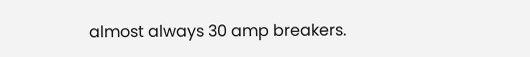almost always 30 amp breakers.